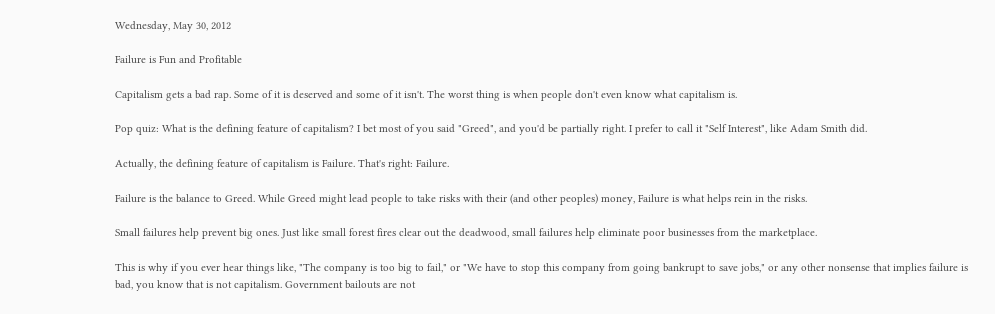Wednesday, May 30, 2012

Failure is Fun and Profitable

Capitalism gets a bad rap. Some of it is deserved and some of it isn't. The worst thing is when people don't even know what capitalism is.

Pop quiz: What is the defining feature of capitalism? I bet most of you said "Greed", and you'd be partially right. I prefer to call it "Self Interest", like Adam Smith did.

Actually, the defining feature of capitalism is Failure. That's right: Failure.

Failure is the balance to Greed. While Greed might lead people to take risks with their (and other peoples) money, Failure is what helps rein in the risks.

Small failures help prevent big ones. Just like small forest fires clear out the deadwood, small failures help eliminate poor businesses from the marketplace.

This is why if you ever hear things like, "The company is too big to fail," or "We have to stop this company from going bankrupt to save jobs," or any other nonsense that implies failure is bad, you know that is not capitalism. Government bailouts are not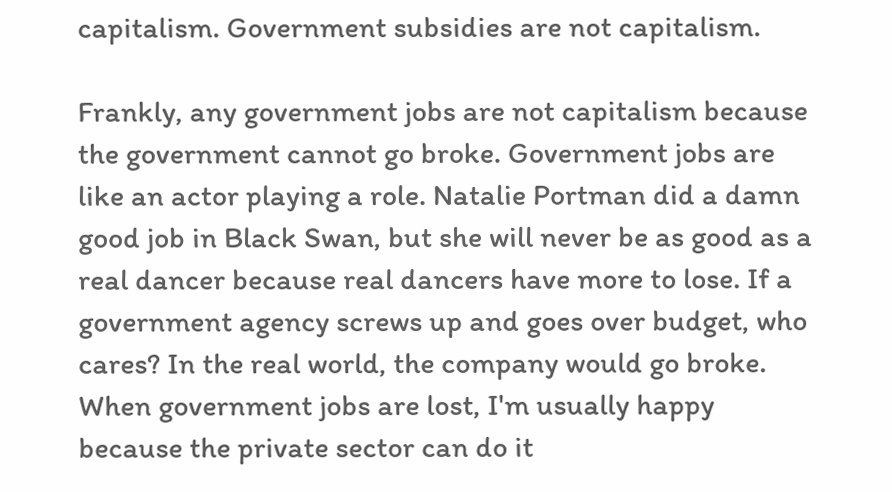capitalism. Government subsidies are not capitalism.

Frankly, any government jobs are not capitalism because the government cannot go broke. Government jobs are like an actor playing a role. Natalie Portman did a damn good job in Black Swan, but she will never be as good as a real dancer because real dancers have more to lose. If a government agency screws up and goes over budget, who cares? In the real world, the company would go broke. When government jobs are lost, I'm usually happy because the private sector can do it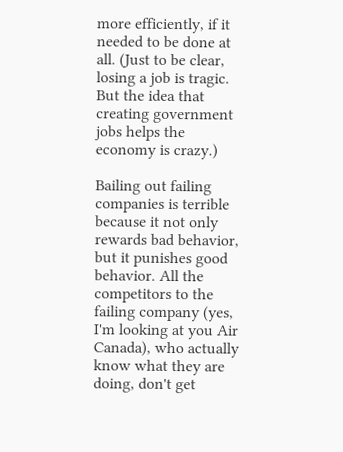more efficiently, if it needed to be done at all. (Just to be clear, losing a job is tragic. But the idea that creating government jobs helps the economy is crazy.)

Bailing out failing companies is terrible because it not only rewards bad behavior, but it punishes good behavior. All the competitors to the failing company (yes, I'm looking at you Air Canada), who actually know what they are doing, don't get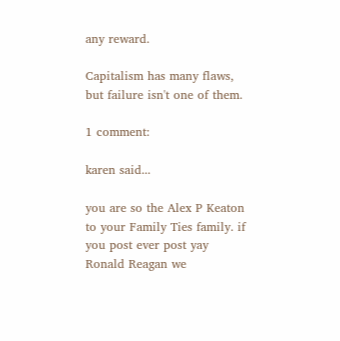any reward.

Capitalism has many flaws, but failure isn't one of them.

1 comment:

karen said...

you are so the Alex P Keaton to your Family Ties family. if you post ever post yay Ronald Reagan we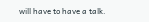will have to have a talk.